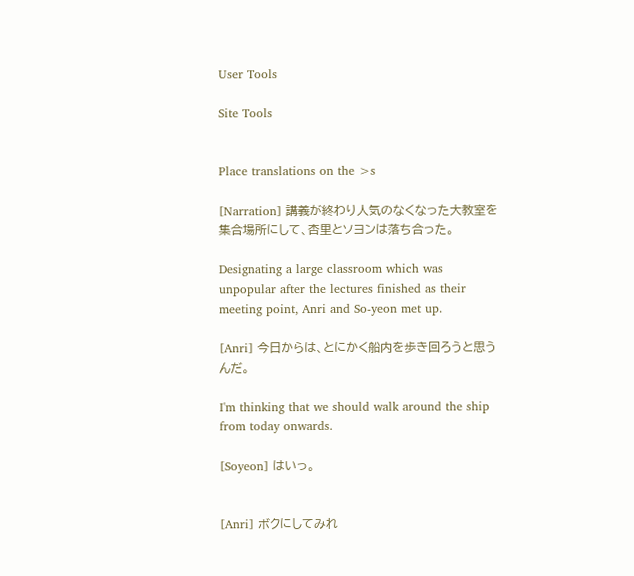User Tools

Site Tools


Place translations on the >s

[Narration] 講義が終わり人気のなくなった大教室を集合場所にして、杏里とソヨンは落ち合った。

Designating a large classroom which was unpopular after the lectures finished as their meeting point, Anri and So-yeon met up.

[Anri] 今日からは、とにかく船内を歩き回ろうと思うんだ。

I'm thinking that we should walk around the ship from today onwards.

[Soyeon] はいっ。


[Anri] ボクにしてみれ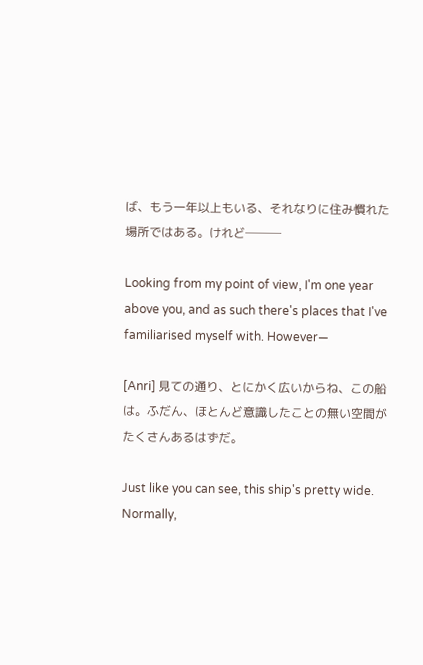ば、もう一年以上もいる、それなりに住み慣れた場所ではある。けれど───

Looking from my point of view, I'm one year above you, and as such there's places that I've familiarised myself with. However—

[Anri] 見ての通り、とにかく広いからね、この船は。ふだん、ほとんど意識したことの無い空間がたくさんあるはずだ。

Just like you can see, this ship's pretty wide. Normally,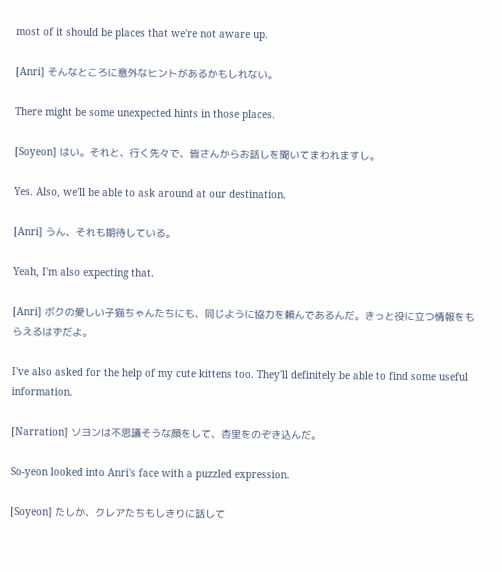most of it should be places that we're not aware up.

[Anri] そんなところに意外なヒントがあるかもしれない。

There might be some unexpected hints in those places.

[Soyeon] はい。それと、行く先々で、皆さんからお話しを聞いてまわれますし。

Yes. Also, we'll be able to ask around at our destination.

[Anri] うん、それも期待している。

Yeah, I'm also expecting that.

[Anri] ボクの愛しい子猫ちゃんたちにも、同じように協力を頼んであるんだ。きっと役に立つ情報をもらえるはずだよ。

I've also asked for the help of my cute kittens too. They'll definitely be able to find some useful information.

[Narration] ソヨンは不思議そうな顔をして、杏里をのぞき込んだ。

So-yeon looked into Anri's face with a puzzled expression.

[Soyeon] たしか、クレアたちもしきりに話して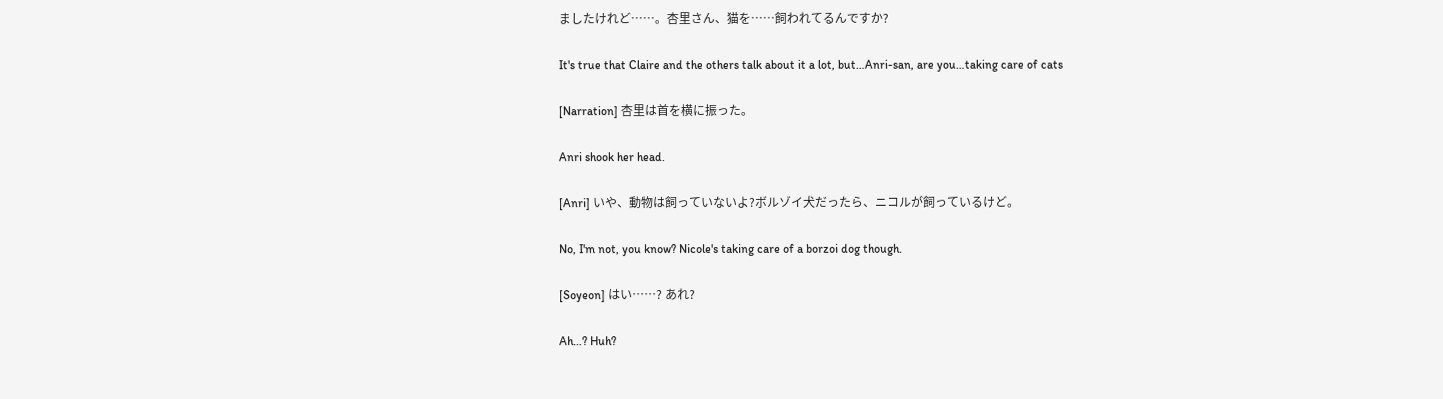ましたけれど……。杏里さん、猫を……飼われてるんですか?

It's true that Claire and the others talk about it a lot, but…Anri-san, are you…taking care of cats

[Narration] 杏里は首を横に振った。

Anri shook her head.

[Anri] いや、動物は飼っていないよ?ボルゾイ犬だったら、ニコルが飼っているけど。

No, I'm not, you know? Nicole's taking care of a borzoi dog though.

[Soyeon] はい……? あれ?

Ah…? Huh?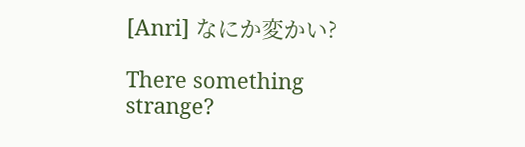[Anri] なにか変かい?

There something strange?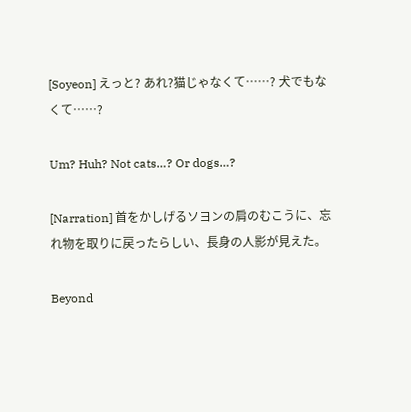[Soyeon] えっと? あれ?猫じゃなくて……? 犬でもなくて……?

Um? Huh? Not cats…? Or dogs…?

[Narration] 首をかしげるソヨンの肩のむこうに、忘れ物を取りに戻ったらしい、長身の人影が見えた。

Beyond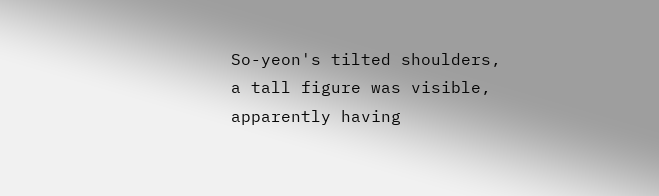So-yeon's tilted shoulders, a tall figure was visible, apparently having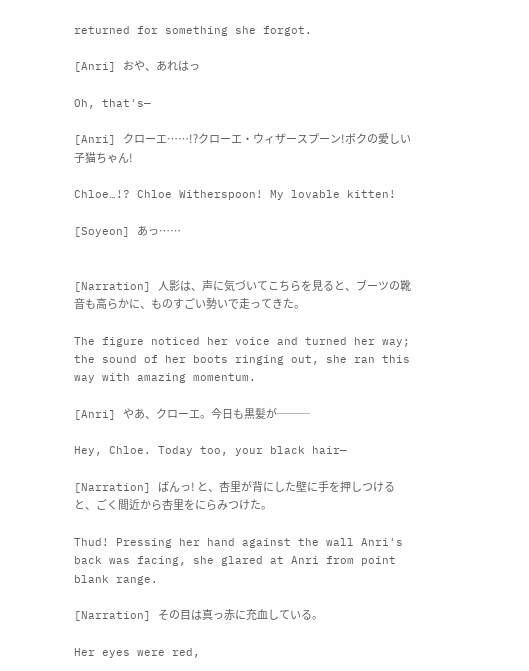returned for something she forgot.

[Anri] おや、あれはっ

Oh, that's—

[Anri] クローエ……!?クローエ・ウィザースプーン!ボクの愛しい子猫ちゃん!

Chloe…!? Chloe Witherspoon! My lovable kitten!

[Soyeon] あっ……


[Narration] 人影は、声に気づいてこちらを見ると、ブーツの靴音も高らかに、ものすごい勢いで走ってきた。

The figure noticed her voice and turned her way; the sound of her boots ringing out, she ran this way with amazing momentum.

[Anri] やあ、クローエ。今日も黒髪が───

Hey, Chloe. Today too, your black hair—

[Narration] ばんっ! と、杏里が背にした壁に手を押しつけると、ごく間近から杏里をにらみつけた。

Thud! Pressing her hand against the wall Anri's back was facing, she glared at Anri from point blank range.

[Narration] その目は真っ赤に充血している。

Her eyes were red,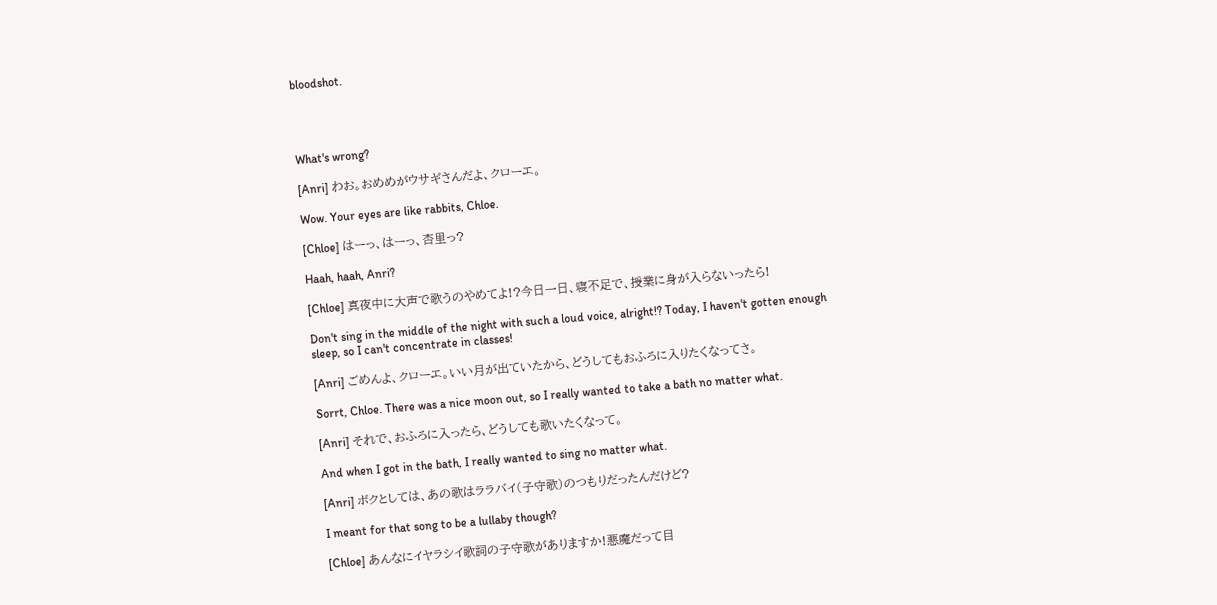bloodshot.




What's wrong?

[Anri] わお。おめめがウサギさんだよ、クローエ。

Wow. Your eyes are like rabbits, Chloe.

[Chloe] はーっ、はーっ、杏里っ?

Haah, haah, Anri?

[Chloe] 真夜中に大声で歌うのやめてよ!?今日一日、寝不足で、授業に身が入らないったら!

Don't sing in the middle of the night with such a loud voice, alright!? Today, I haven't gotten enough sleep, so I can't concentrate in classes!

[Anri] ごめんよ、クローエ。いい月が出ていたから、どうしてもおふろに入りたくなってさ。

Sorrt, Chloe. There was a nice moon out, so I really wanted to take a bath no matter what.

[Anri] それで、おふろに入ったら、どうしても歌いたくなって。

And when I got in the bath, I really wanted to sing no matter what.

[Anri] ボクとしては、あの歌はララバイ(子守歌)のつもりだったんだけど?

I meant for that song to be a lullaby though?

[Chloe] あんなにイヤラシイ歌詞の子守歌がありますか!悪魔だって目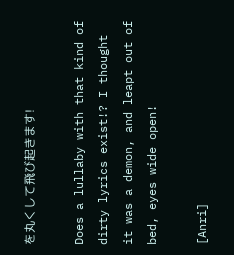を丸くして飛び起きます!

Does a lullaby with that kind of dirty lyrics exist!? I thought it was a demon, and leapt out of bed, eyes wide open!

[Anri]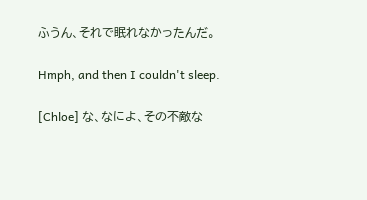ふうん、それで眠れなかったんだ。

Hmph, and then I couldn't sleep.

[Chloe] な、なによ、その不敵な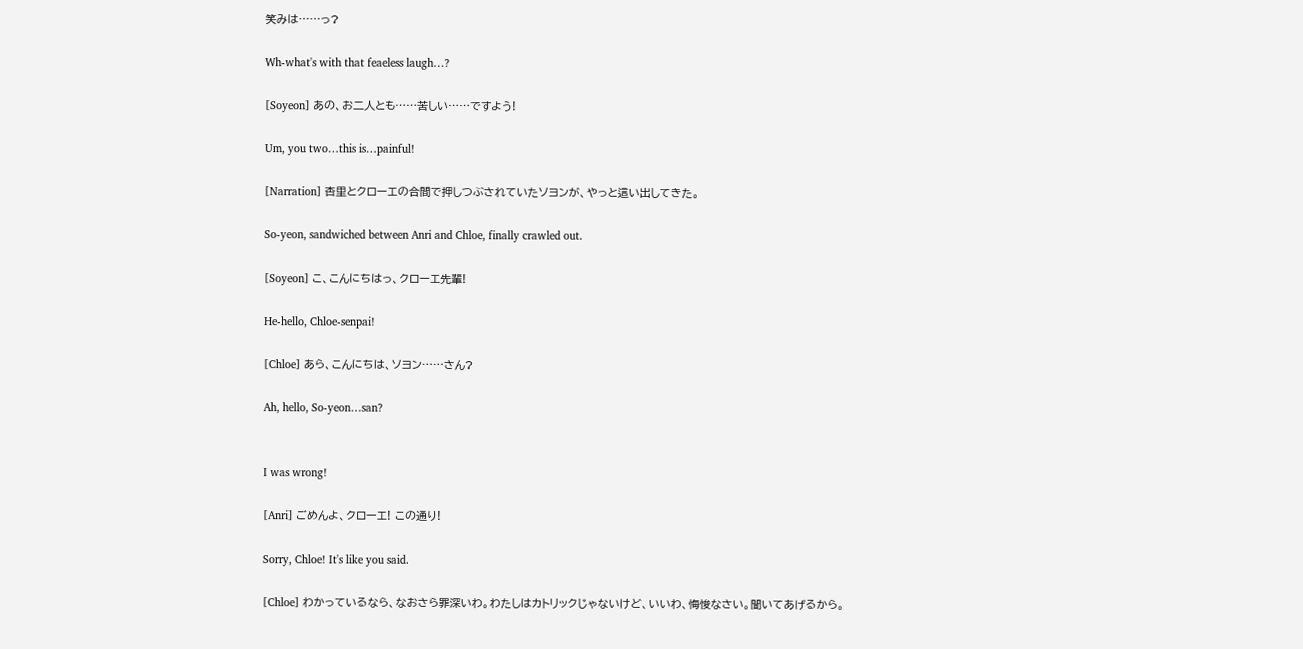笑みは……っ?

Wh-what's with that feaeless laugh…?

[Soyeon] あの、お二人とも……苦しい……ですよう!

Um, you two…this is…painful!

[Narration] 杏里とクローエの合間で押しつぶされていたソヨンが、やっと這い出してきた。

So-yeon, sandwiched between Anri and Chloe, finally crawled out.

[Soyeon] こ、こんにちはっ、クローエ先輩!

He-hello, Chloe-senpai!

[Chloe] あら、こんにちは、ソヨン……さん?

Ah, hello, So-yeon…san?


I was wrong!

[Anri] ごめんよ、クローエ! この通り!

Sorry, Chloe! It's like you said.

[Chloe] わかっているなら、なおさら罪深いわ。わたしはカトリックじゃないけど、いいわ、悔悛なさい。聞いてあげるから。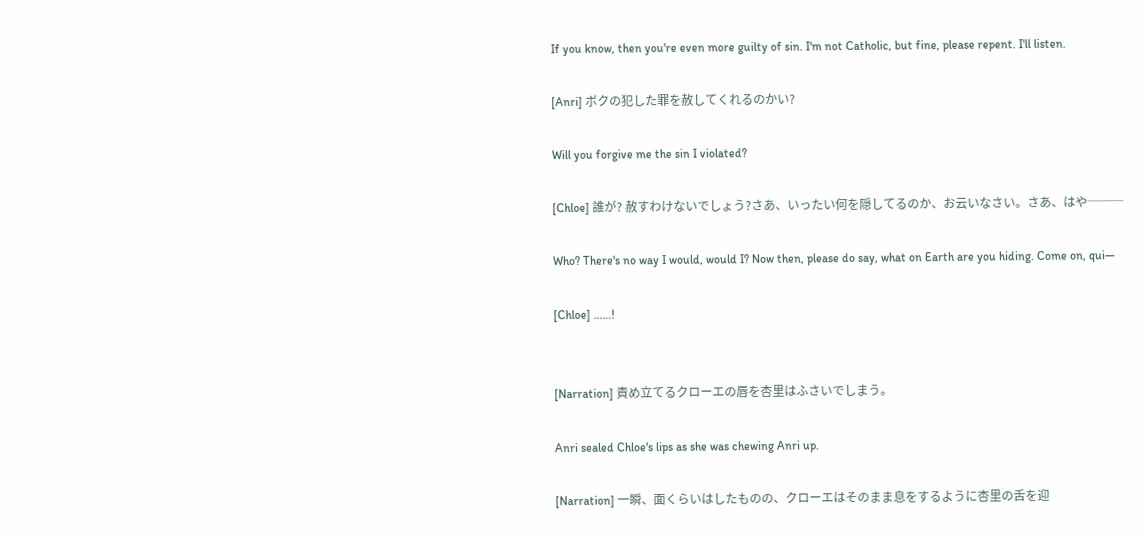If you know, then you're even more guilty of sin. I'm not Catholic, but fine, please repent. I'll listen.

[Anri] ボクの犯した罪を赦してくれるのかい?

Will you forgive me the sin I violated?

[Chloe] 誰が? 赦すわけないでしょう?さあ、いったい何を隠してるのか、お云いなさい。さあ、はや───

Who? There's no way I would, would I? Now then, please do say, what on Earth are you hiding. Come on, qui—

[Chloe] ……!


[Narration] 責め立てるクローエの唇を杏里はふさいでしまう。

Anri sealed Chloe's lips as she was chewing Anri up.

[Narration] 一瞬、面くらいはしたものの、クローエはそのまま息をするように杏里の舌を迎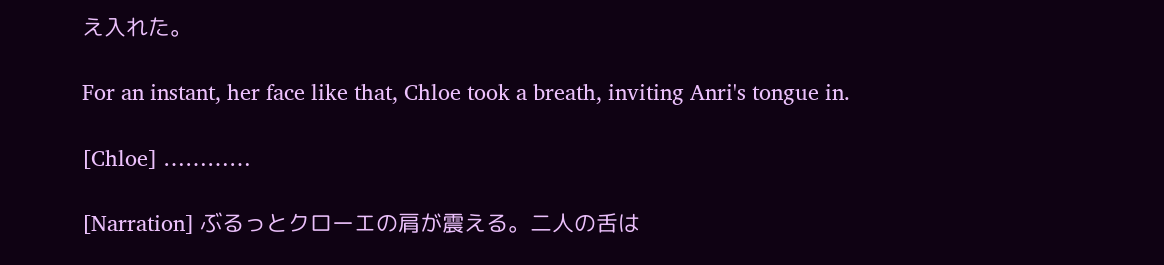え入れた。

For an instant, her face like that, Chloe took a breath, inviting Anri's tongue in.

[Chloe] …………

[Narration] ぶるっとクローエの肩が震える。二人の舌は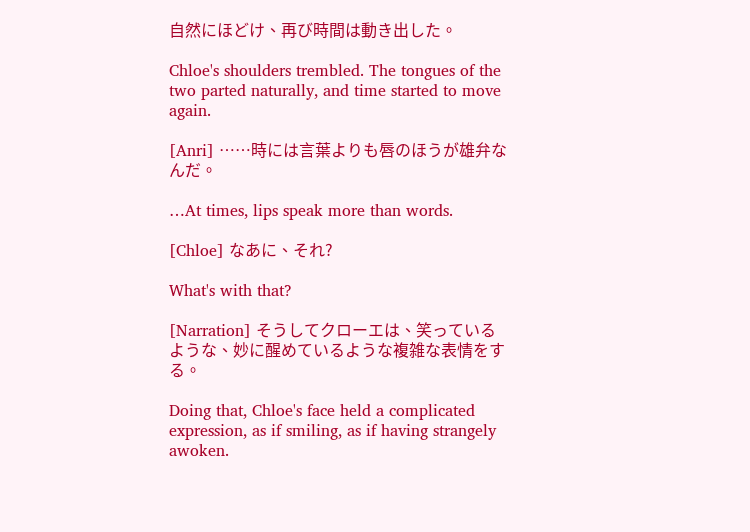自然にほどけ、再び時間は動き出した。

Chloe's shoulders trembled. The tongues of the two parted naturally, and time started to move again.

[Anri] ……時には言葉よりも唇のほうが雄弁なんだ。

…At times, lips speak more than words.

[Chloe] なあに、それ?

What's with that?

[Narration] そうしてクローエは、笑っているような、妙に醒めているような複雑な表情をする。

Doing that, Chloe's face held a complicated expression, as if smiling, as if having strangely awoken.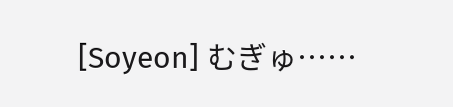[Soyeon] むぎゅ……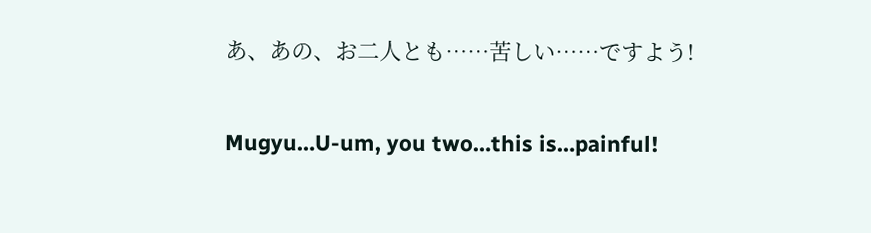あ、あの、お二人とも……苦しい……ですよう!

Mugyu…U-um, you two…this is…painful!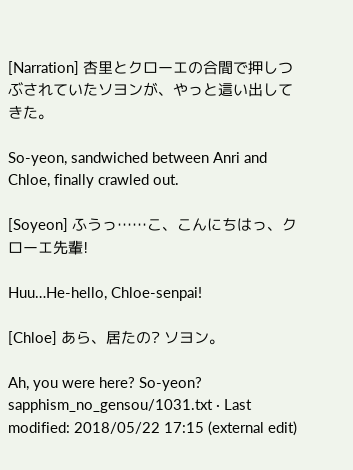[Narration] 杏里とクローエの合間で押しつぶされていたソヨンが、やっと這い出してきた。

So-yeon, sandwiched between Anri and Chloe, finally crawled out.

[Soyeon] ふうっ……こ、こんにちはっ、クローエ先輩!

Huu…He-hello, Chloe-senpai!

[Chloe] あら、居たの? ソヨン。

Ah, you were here? So-yeon?
sapphism_no_gensou/1031.txt · Last modified: 2018/05/22 17:15 (external edit)